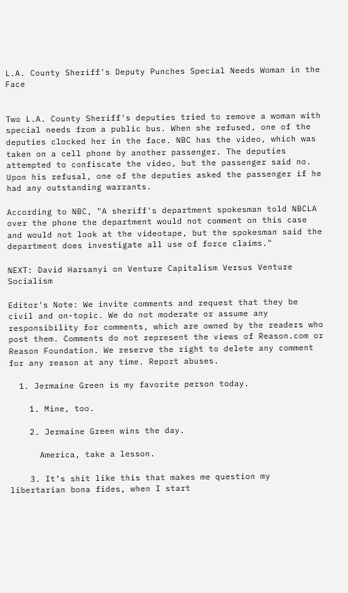L.A. County Sheriff's Deputy Punches Special Needs Woman in the Face


Two L.A. County Sheriff's deputies tried to remove a woman with special needs from a public bus. When she refused, one of the deputies clocked her in the face. NBC has the video, which was taken on a cell phone by another passenger. The deputies attempted to confiscate the video, but the passenger said no. Upon his refusal, one of the deputies asked the passenger if he had any outstanding warrants.

According to NBC, "A sheriff's department spokesman told NBCLA over the phone the department would not comment on this case and would not look at the videotape, but the spokesman said the department does investigate all use of force claims."

NEXT: David Harsanyi on Venture Capitalism Versus Venture Socialism

Editor's Note: We invite comments and request that they be civil and on-topic. We do not moderate or assume any responsibility for comments, which are owned by the readers who post them. Comments do not represent the views of Reason.com or Reason Foundation. We reserve the right to delete any comment for any reason at any time. Report abuses.

  1. Jermaine Green is my favorite person today.

    1. Mine, too.

    2. Jermaine Green wins the day.

      America, take a lesson.

    3. It’s shit like this that makes me question my libertarian bona fides, when I start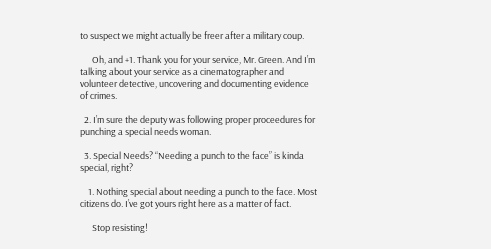to suspect we might actually be freer after a military coup.

      Oh, and +1. Thank you for your service, Mr. Green. And I’m talking about your service as a cinematographer and volunteer detective, uncovering and documenting evidence of crimes.

  2. I’m sure the deputy was following proper proceedures for punching a special needs woman.

  3. Special Needs? “Needing a punch to the face” is kinda special, right?

    1. Nothing special about needing a punch to the face. Most citizens do. I’ve got yours right here as a matter of fact.

      Stop resisting!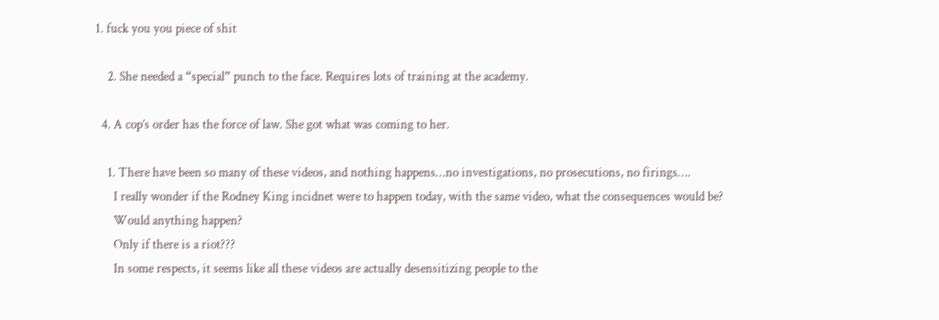1. fuck you you piece of shit

    2. She needed a “special” punch to the face. Requires lots of training at the academy.

  4. A cop’s order has the force of law. She got what was coming to her.

    1. There have been so many of these videos, and nothing happens…no investigations, no prosecutions, no firings….
      I really wonder if the Rodney King incidnet were to happen today, with the same video, what the consequences would be?
      Would anything happen?
      Only if there is a riot???
      In some respects, it seems like all these videos are actually desensitizing people to the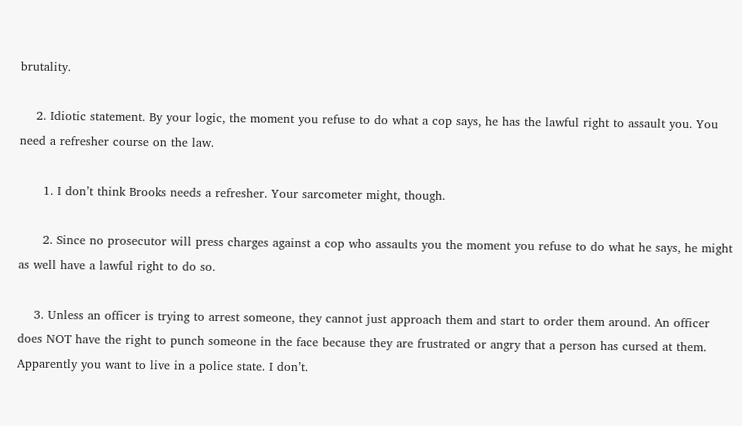brutality.

    2. Idiotic statement. By your logic, the moment you refuse to do what a cop says, he has the lawful right to assault you. You need a refresher course on the law.

      1. I don’t think Brooks needs a refresher. Your sarcometer might, though.

      2. Since no prosecutor will press charges against a cop who assaults you the moment you refuse to do what he says, he might as well have a lawful right to do so.

    3. Unless an officer is trying to arrest someone, they cannot just approach them and start to order them around. An officer does NOT have the right to punch someone in the face because they are frustrated or angry that a person has cursed at them. Apparently you want to live in a police state. I don’t.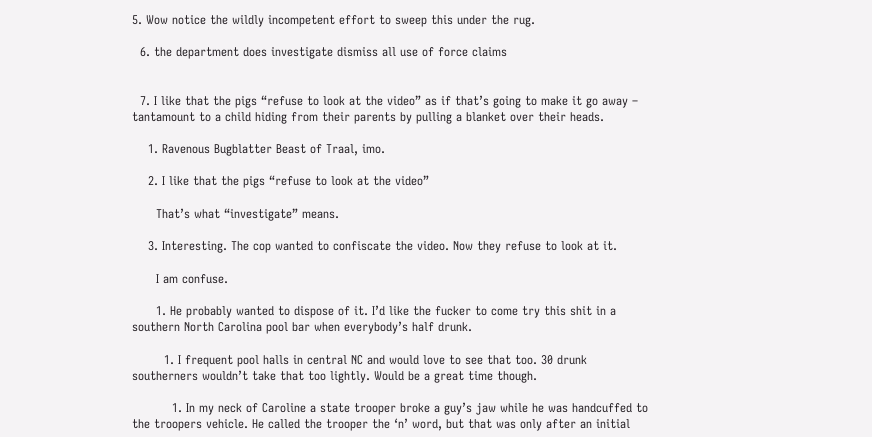5. Wow notice the wildly incompetent effort to sweep this under the rug.

  6. the department does investigate dismiss all use of force claims


  7. I like that the pigs “refuse to look at the video” as if that’s going to make it go away – tantamount to a child hiding from their parents by pulling a blanket over their heads.

    1. Ravenous Bugblatter Beast of Traal, imo.

    2. I like that the pigs “refuse to look at the video”

      That’s what “investigate” means.

    3. Interesting. The cop wanted to confiscate the video. Now they refuse to look at it.

      I am confuse.

      1. He probably wanted to dispose of it. I’d like the fucker to come try this shit in a southern North Carolina pool bar when everybody’s half drunk.

        1. I frequent pool halls in central NC and would love to see that too. 30 drunk southerners wouldn’t take that too lightly. Would be a great time though.

          1. In my neck of Caroline a state trooper broke a guy’s jaw while he was handcuffed to the troopers vehicle. He called the trooper the ‘n’ word, but that was only after an initial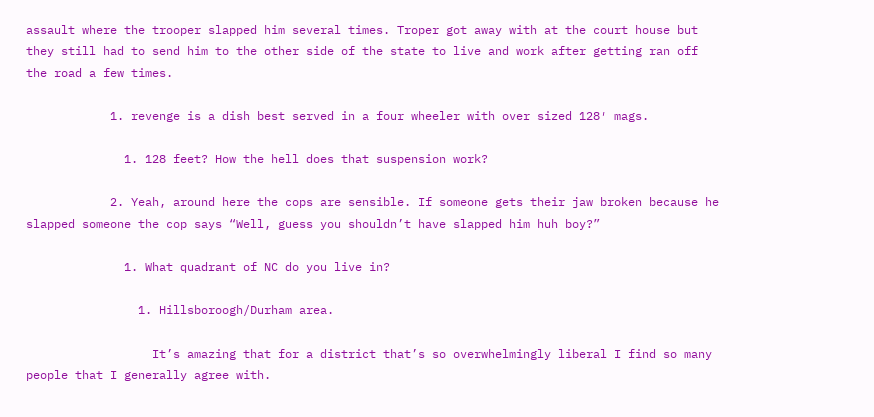assault where the trooper slapped him several times. Troper got away with at the court house but they still had to send him to the other side of the state to live and work after getting ran off the road a few times.

            1. revenge is a dish best served in a four wheeler with over sized 128′ mags.

              1. 128 feet? How the hell does that suspension work?

            2. Yeah, around here the cops are sensible. If someone gets their jaw broken because he slapped someone the cop says “Well, guess you shouldn’t have slapped him huh boy?”

              1. What quadrant of NC do you live in?

                1. Hillsboroogh/Durham area.

                  It’s amazing that for a district that’s so overwhelmingly liberal I find so many people that I generally agree with.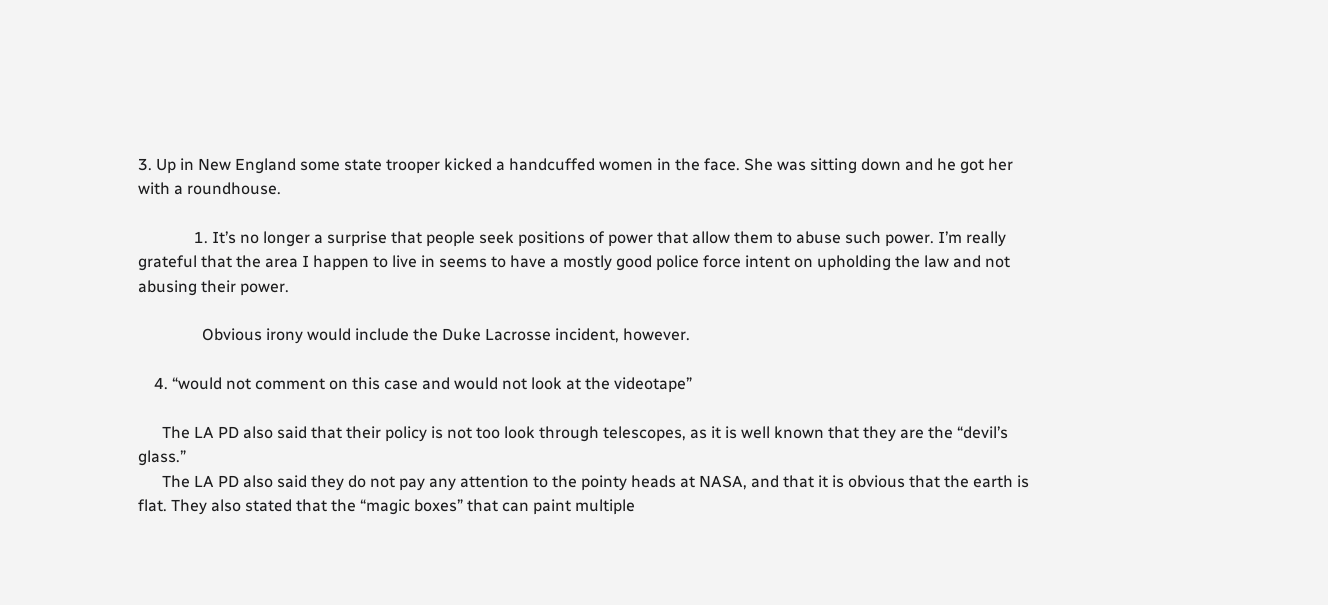3. Up in New England some state trooper kicked a handcuffed women in the face. She was sitting down and he got her with a roundhouse.

              1. It’s no longer a surprise that people seek positions of power that allow them to abuse such power. I’m really grateful that the area I happen to live in seems to have a mostly good police force intent on upholding the law and not abusing their power.

                Obvious irony would include the Duke Lacrosse incident, however.

    4. “would not comment on this case and would not look at the videotape”

      The LA PD also said that their policy is not too look through telescopes, as it is well known that they are the “devil’s glass.”
      The LA PD also said they do not pay any attention to the pointy heads at NASA, and that it is obvious that the earth is flat. They also stated that the “magic boxes” that can paint multiple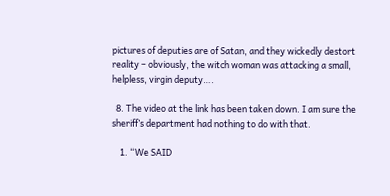pictures of deputies are of Satan, and they wickedly destort reality – obviously, the witch woman was attacking a small, helpless, virgin deputy….

  8. The video at the link has been taken down. I am sure the sheriff’s department had nothing to do with that.

    1. “We SAID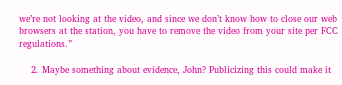we’re not looking at the video, and since we don’t know how to close our web browsers at the station, you have to remove the video from your site per FCC regulations.”

    2. Maybe something about evidence, John? Publicizing this could make it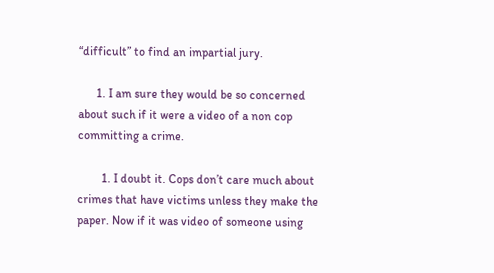“difficult” to find an impartial jury.

      1. I am sure they would be so concerned about such if it were a video of a non cop committing a crime.

        1. I doubt it. Cops don’t care much about crimes that have victims unless they make the paper. Now if it was video of someone using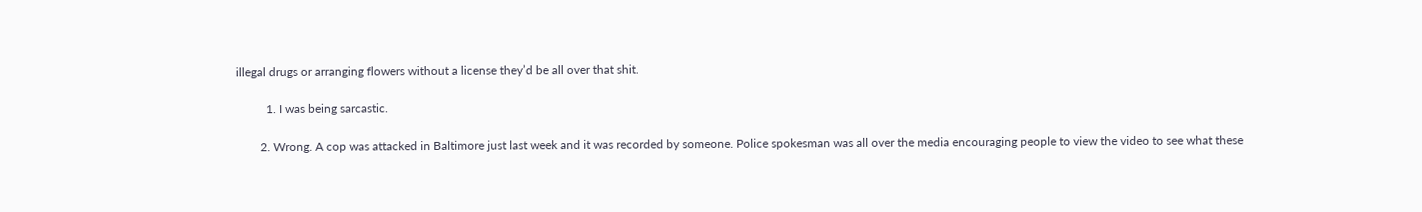illegal drugs or arranging flowers without a license they’d be all over that shit.

          1. I was being sarcastic.

        2. Wrong. A cop was attacked in Baltimore just last week and it was recorded by someone. Police spokesman was all over the media encouraging people to view the video to see what these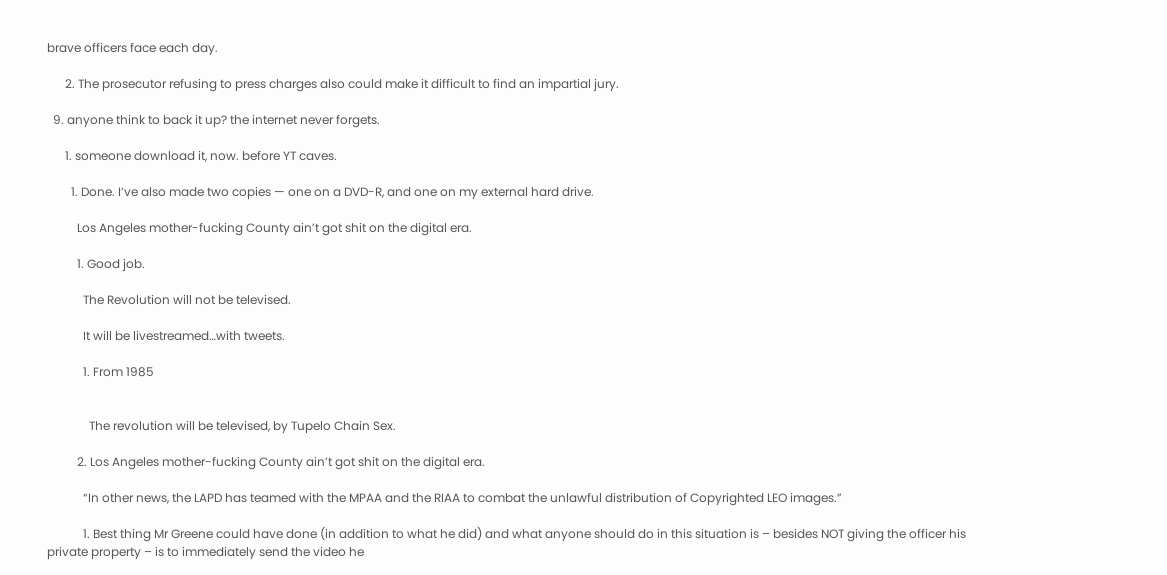brave officers face each day.

      2. The prosecutor refusing to press charges also could make it difficult to find an impartial jury.

  9. anyone think to back it up? the internet never forgets.

      1. someone download it, now. before YT caves.

        1. Done. I’ve also made two copies — one on a DVD-R, and one on my external hard drive.

          Los Angeles mother-fucking County ain’t got shit on the digital era.

          1. Good job.

            The Revolution will not be televised.

            It will be livestreamed…with tweets.

            1. From 1985


              The revolution will be televised, by Tupelo Chain Sex.

          2. Los Angeles mother-fucking County ain’t got shit on the digital era.

            “In other news, the LAPD has teamed with the MPAA and the RIAA to combat the unlawful distribution of Copyrighted LEO images.”

            1. Best thing Mr Greene could have done (in addition to what he did) and what anyone should do in this situation is – besides NOT giving the officer his private property – is to immediately send the video he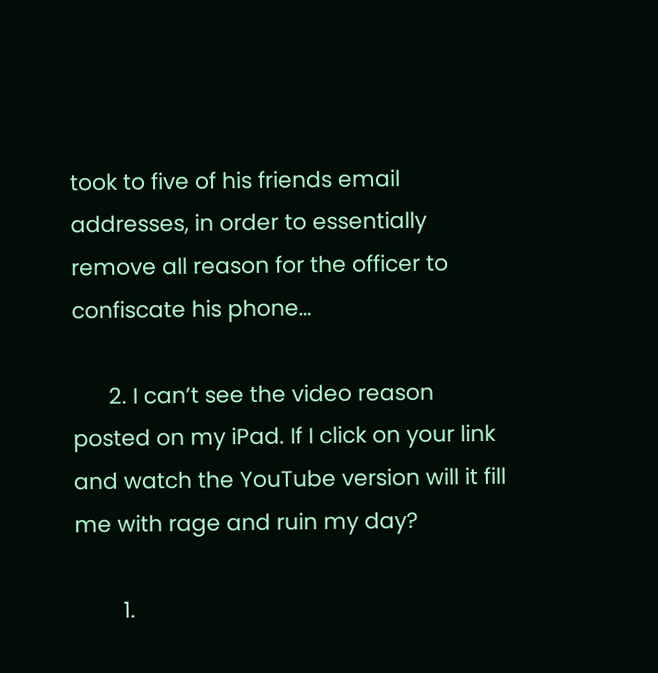took to five of his friends email addresses, in order to essentially remove all reason for the officer to confiscate his phone…

      2. I can’t see the video reason posted on my iPad. If I click on your link and watch the YouTube version will it fill me with rage and ruin my day?

        1.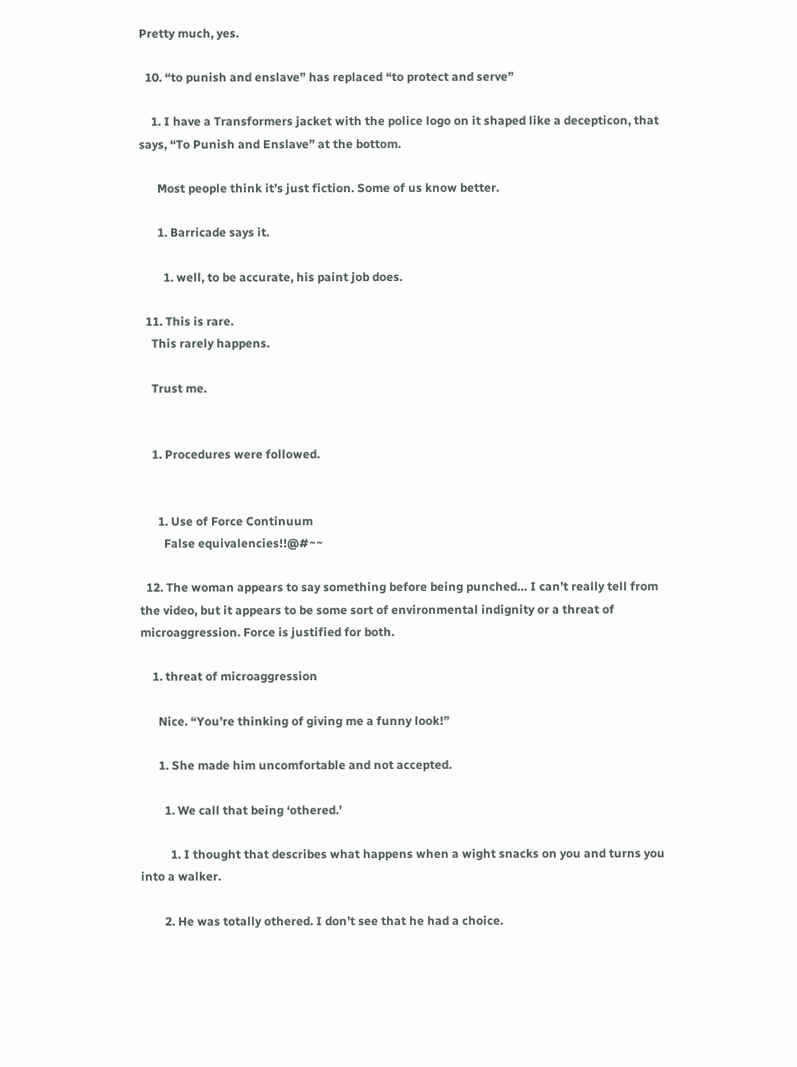Pretty much, yes.

  10. “to punish and enslave” has replaced “to protect and serve”

    1. I have a Transformers jacket with the police logo on it shaped like a decepticon, that says, “To Punish and Enslave” at the bottom.

      Most people think it’s just fiction. Some of us know better.

      1. Barricade says it.

        1. well, to be accurate, his paint job does.

  11. This is rare.
    This rarely happens.

    Trust me.


    1. Procedures were followed.


      1. Use of Force Continuum
        False equivalencies!!@#~~

  12. The woman appears to say something before being punched… I can’t really tell from the video, but it appears to be some sort of environmental indignity or a threat of microaggression. Force is justified for both.

    1. threat of microaggression

      Nice. “You’re thinking of giving me a funny look!”

      1. She made him uncomfortable and not accepted.

        1. We call that being ‘othered.’

          1. I thought that describes what happens when a wight snacks on you and turns you into a walker.

        2. He was totally othered. I don’t see that he had a choice.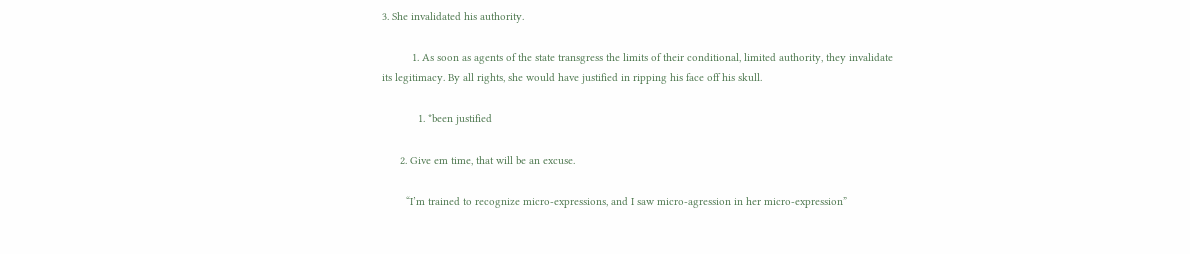3. She invalidated his authority.

          1. As soon as agents of the state transgress the limits of their conditional, limited authority, they invalidate its legitimacy. By all rights, she would have justified in ripping his face off his skull.

            1. *been justified

      2. Give em time, that will be an excuse.

        “I’m trained to recognize micro-expressions, and I saw micro-agression in her micro-expression”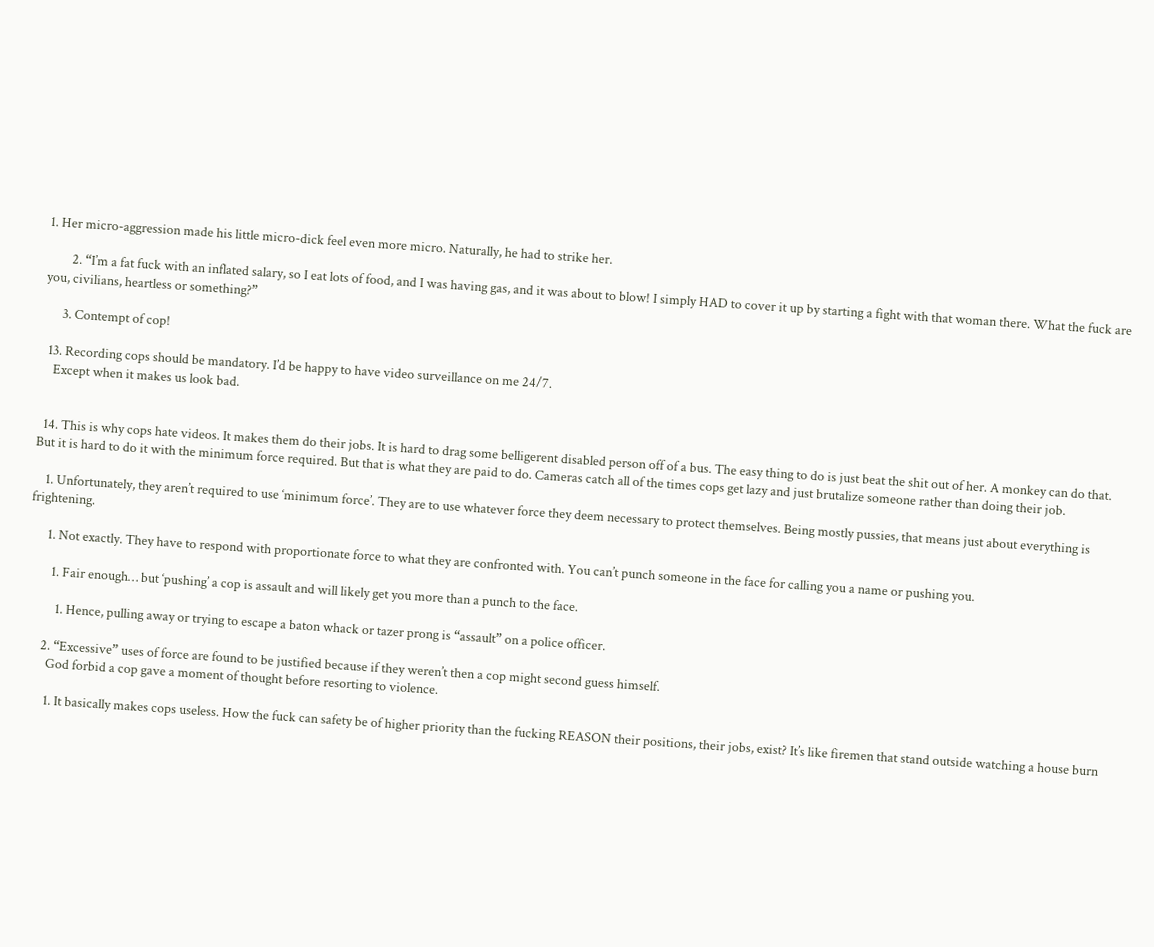1. Her micro-aggression made his little micro-dick feel even more micro. Naturally, he had to strike her.

        2. “I’m a fat fuck with an inflated salary, so I eat lots of food, and I was having gas, and it was about to blow! I simply HAD to cover it up by starting a fight with that woman there. What the fuck are you, civilians, heartless or something?”

      3. Contempt of cop!

  13. Recording cops should be mandatory. I’d be happy to have video surveillance on me 24/7.
    Except when it makes us look bad.


  14. This is why cops hate videos. It makes them do their jobs. It is hard to drag some belligerent disabled person off of a bus. The easy thing to do is just beat the shit out of her. A monkey can do that. But it is hard to do it with the minimum force required. But that is what they are paid to do. Cameras catch all of the times cops get lazy and just brutalize someone rather than doing their job.

    1. Unfortunately, they aren’t required to use ‘minimum force’. They are to use whatever force they deem necessary to protect themselves. Being mostly pussies, that means just about everything is frightening.

      1. Not exactly. They have to respond with proportionate force to what they are confronted with. You can’t punch someone in the face for calling you a name or pushing you.

        1. Fair enough… but ‘pushing’ a cop is assault and will likely get you more than a punch to the face.

          1. Hence, pulling away or trying to escape a baton whack or tazer prong is “assault” on a police officer.

      2. “Excessive” uses of force are found to be justified because if they weren’t then a cop might second guess himself.
        God forbid a cop gave a moment of thought before resorting to violence.

        1. It basically makes cops useless. How the fuck can safety be of higher priority than the fucking REASON their positions, their jobs, exist? It’s like firemen that stand outside watching a house burn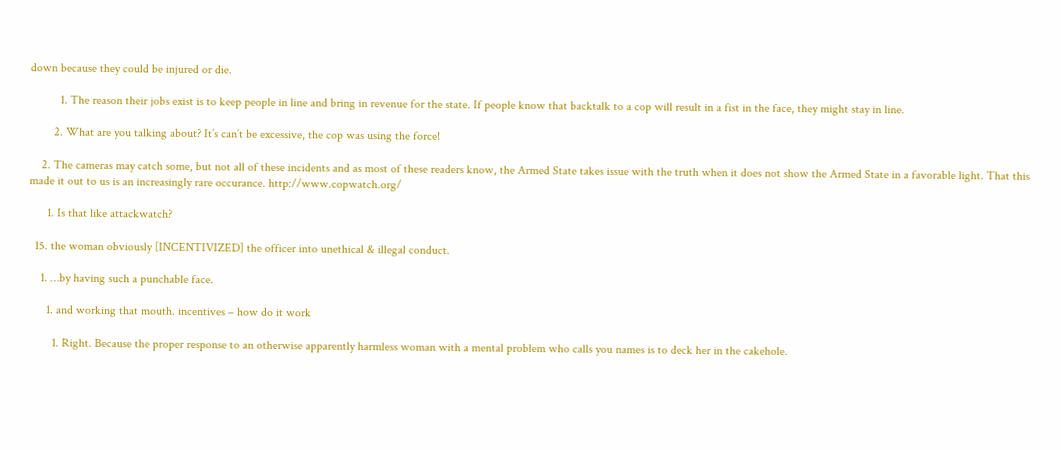down because they could be injured or die.

          1. The reason their jobs exist is to keep people in line and bring in revenue for the state. If people know that backtalk to a cop will result in a fist in the face, they might stay in line.

        2. What are you talking about? It’s can’t be excessive, the cop was using the force!

    2. The cameras may catch some, but not all of these incidents and as most of these readers know, the Armed State takes issue with the truth when it does not show the Armed State in a favorable light. That this made it out to us is an increasingly rare occurance. http://www.copwatch.org/

      1. Is that like attackwatch?

  15. the woman obviously [INCENTIVIZED] the officer into unethical & illegal conduct.

    1. …by having such a punchable face.

      1. and working that mouth. incentives – how do it work

        1. Right. Because the proper response to an otherwise apparently harmless woman with a mental problem who calls you names is to deck her in the cakehole.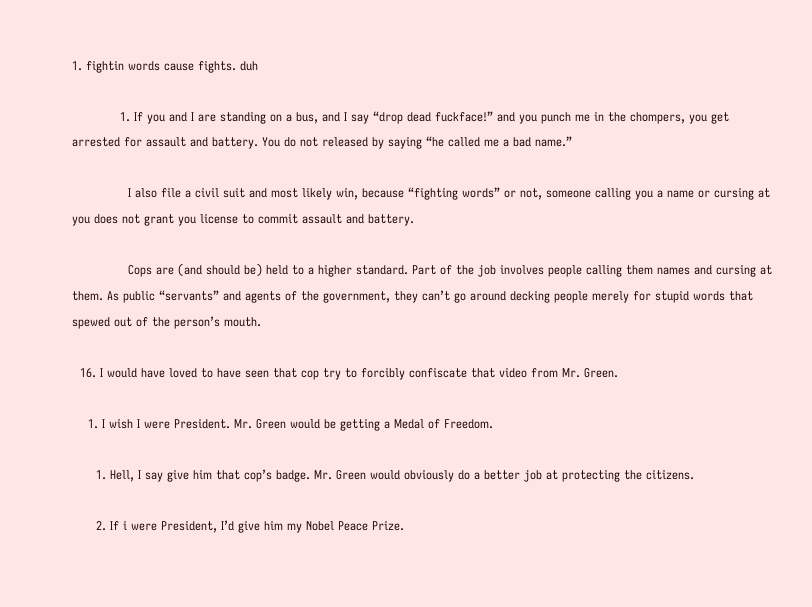1. fightin words cause fights. duh

            1. If you and I are standing on a bus, and I say “drop dead fuckface!” and you punch me in the chompers, you get arrested for assault and battery. You do not released by saying “he called me a bad name.”

              I also file a civil suit and most likely win, because “fighting words” or not, someone calling you a name or cursing at you does not grant you license to commit assault and battery.

              Cops are (and should be) held to a higher standard. Part of the job involves people calling them names and cursing at them. As public “servants” and agents of the government, they can’t go around decking people merely for stupid words that spewed out of the person’s mouth.

  16. I would have loved to have seen that cop try to forcibly confiscate that video from Mr. Green.

    1. I wish I were President. Mr. Green would be getting a Medal of Freedom.

      1. Hell, I say give him that cop’s badge. Mr. Green would obviously do a better job at protecting the citizens.

      2. If i were President, I’d give him my Nobel Peace Prize.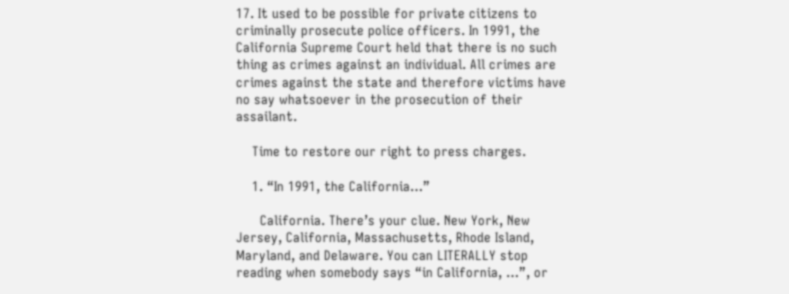17. It used to be possible for private citizens to criminally prosecute police officers. In 1991, the California Supreme Court held that there is no such thing as crimes against an individual. All crimes are crimes against the state and therefore victims have no say whatsoever in the prosecution of their assailant.

    Time to restore our right to press charges.

    1. “In 1991, the California…”

      California. There’s your clue. New York, New Jersey, California, Massachusetts, Rhode Island, Maryland, and Delaware. You can LITERALLY stop reading when somebody says “in California, …”, or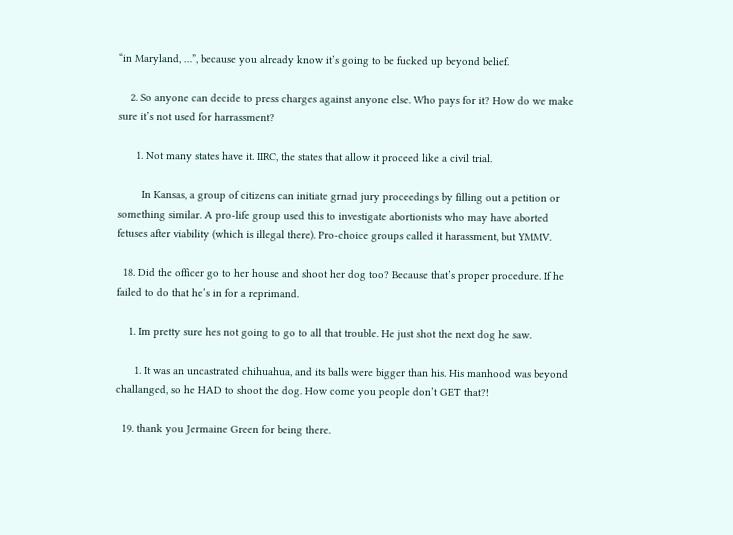“in Maryland, …”, because you already know it’s going to be fucked up beyond belief.

    2. So anyone can decide to press charges against anyone else. Who pays for it? How do we make sure it’s not used for harrassment?

      1. Not many states have it. IIRC, the states that allow it proceed like a civil trial.

        In Kansas, a group of citizens can initiate grnad jury proceedings by filling out a petition or something similar. A pro-life group used this to investigate abortionists who may have aborted fetuses after viability (which is illegal there). Pro-choice groups called it harassment, but YMMV.

  18. Did the officer go to her house and shoot her dog too? Because that’s proper procedure. If he failed to do that he’s in for a reprimand.

    1. Im pretty sure hes not going to go to all that trouble. He just shot the next dog he saw.

      1. It was an uncastrated chihuahua, and its balls were bigger than his. His manhood was beyond challanged, so he HAD to shoot the dog. How come you people don’t GET that?!

  19. thank you Jermaine Green for being there.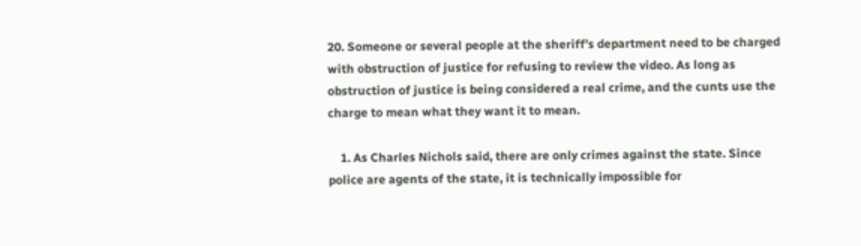20. Someone or several people at the sheriff’s department need to be charged with obstruction of justice for refusing to review the video. As long as obstruction of justice is being considered a real crime, and the cunts use the charge to mean what they want it to mean.

    1. As Charles Nichols said, there are only crimes against the state. Since police are agents of the state, it is technically impossible for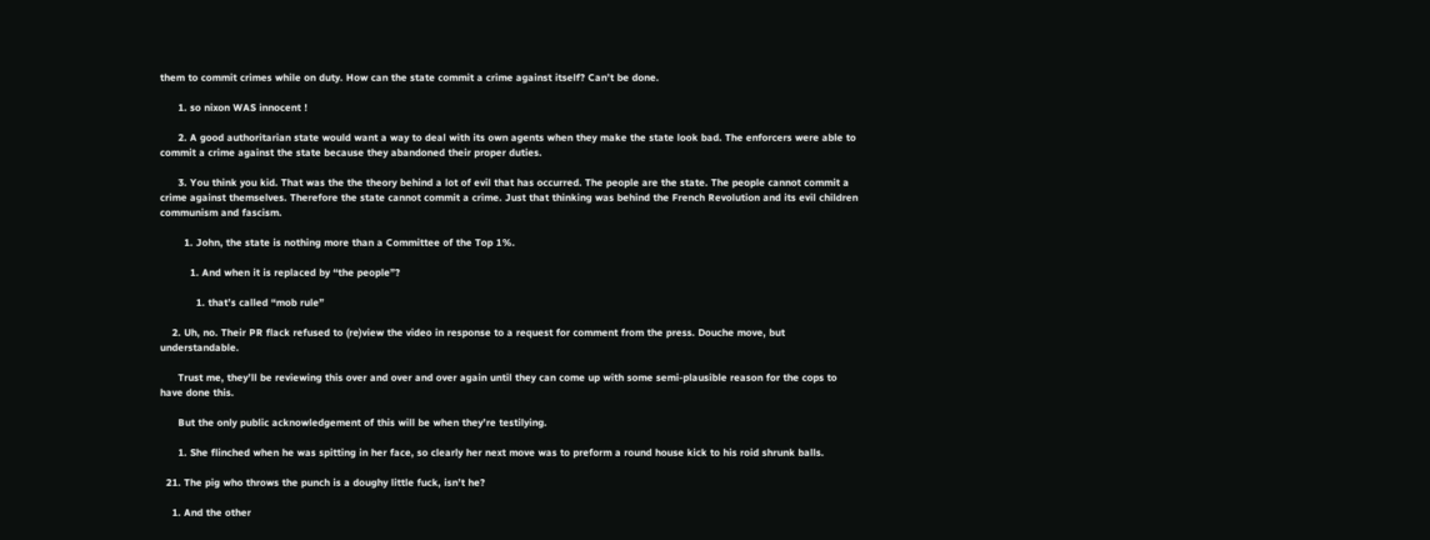them to commit crimes while on duty. How can the state commit a crime against itself? Can’t be done.

      1. so nixon WAS innocent !

      2. A good authoritarian state would want a way to deal with its own agents when they make the state look bad. The enforcers were able to commit a crime against the state because they abandoned their proper duties.

      3. You think you kid. That was the the theory behind a lot of evil that has occurred. The people are the state. The people cannot commit a crime against themselves. Therefore the state cannot commit a crime. Just that thinking was behind the French Revolution and its evil children communism and fascism.

        1. John, the state is nothing more than a Committee of the Top 1%.

          1. And when it is replaced by “the people”?

            1. that’s called “mob rule”

    2. Uh, no. Their PR flack refused to (re)view the video in response to a request for comment from the press. Douche move, but understandable.

      Trust me, they’ll be reviewing this over and over and over again until they can come up with some semi-plausible reason for the cops to have done this.

      But the only public acknowledgement of this will be when they’re testilying.

      1. She flinched when he was spitting in her face, so clearly her next move was to preform a round house kick to his roid shrunk balls.

  21. The pig who throws the punch is a doughy little fuck, isn’t he?

    1. And the other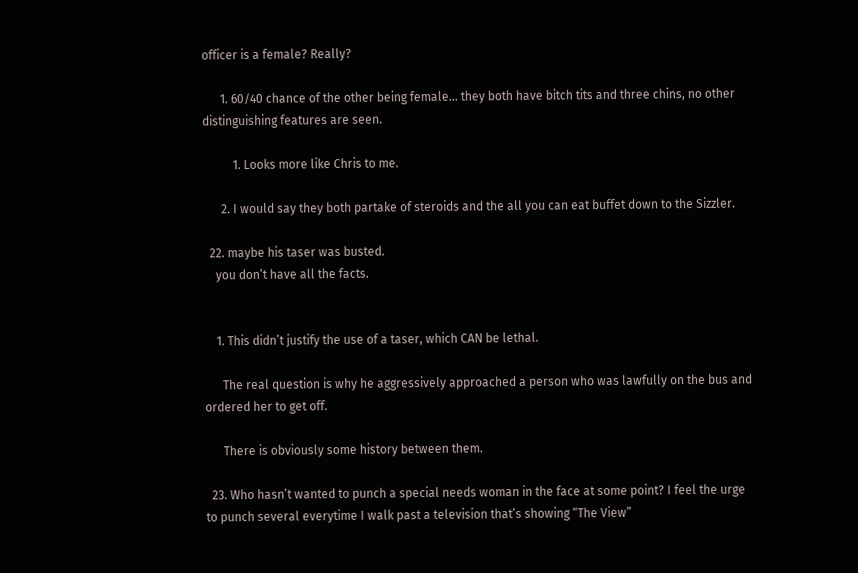officer is a female? Really?

      1. 60/40 chance of the other being female… they both have bitch tits and three chins, no other distinguishing features are seen.

          1. Looks more like Chris to me.

      2. I would say they both partake of steroids and the all you can eat buffet down to the Sizzler.

  22. maybe his taser was busted.
    you don’t have all the facts.


    1. This didn’t justify the use of a taser, which CAN be lethal.

      The real question is why he aggressively approached a person who was lawfully on the bus and ordered her to get off.

      There is obviously some history between them.

  23. Who hasn’t wanted to punch a special needs woman in the face at some point? I feel the urge to punch several everytime I walk past a television that’s showing “The View”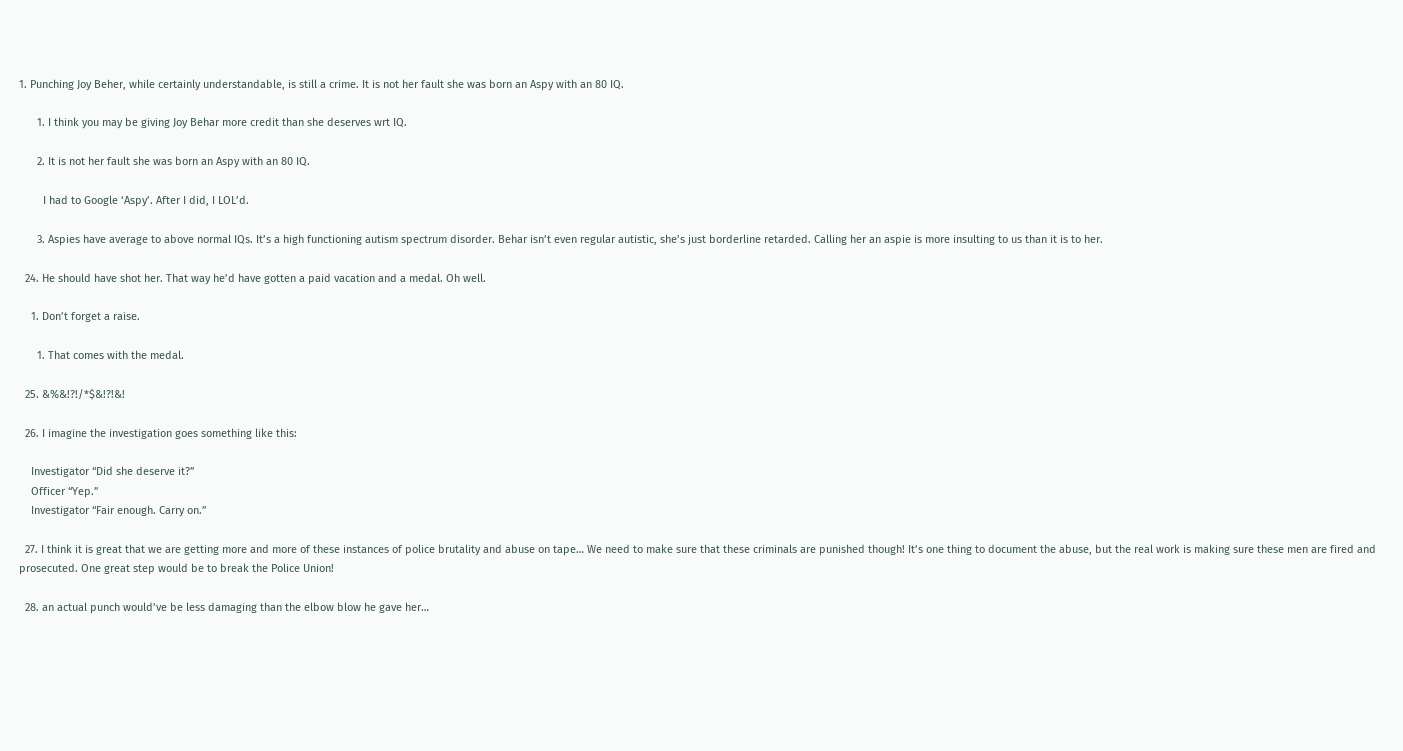1. Punching Joy Beher, while certainly understandable, is still a crime. It is not her fault she was born an Aspy with an 80 IQ.

      1. I think you may be giving Joy Behar more credit than she deserves wrt IQ.

      2. It is not her fault she was born an Aspy with an 80 IQ.

        I had to Google ‘Aspy’. After I did, I LOL’d.

      3. Aspies have average to above normal IQs. It’s a high functioning autism spectrum disorder. Behar isn’t even regular autistic, she’s just borderline retarded. Calling her an aspie is more insulting to us than it is to her.

  24. He should have shot her. That way he’d have gotten a paid vacation and a medal. Oh well.

    1. Don’t forget a raise.

      1. That comes with the medal.

  25. &%&!?!/*$&!?!&!

  26. I imagine the investigation goes something like this:

    Investigator “Did she deserve it?”
    Officer “Yep.”
    Investigator “Fair enough. Carry on.”

  27. I think it is great that we are getting more and more of these instances of police brutality and abuse on tape… We need to make sure that these criminals are punished though! It’s one thing to document the abuse, but the real work is making sure these men are fired and prosecuted. One great step would be to break the Police Union!

  28. an actual punch would’ve be less damaging than the elbow blow he gave her…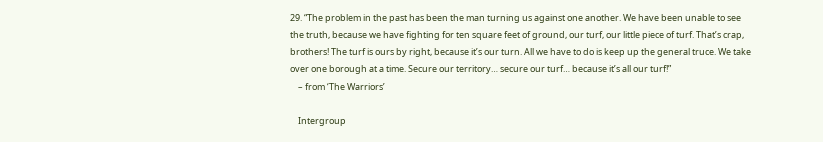29. “The problem in the past has been the man turning us against one another. We have been unable to see the truth, because we have fighting for ten square feet of ground, our turf, our little piece of turf. That’s crap, brothers! The turf is ours by right, because it’s our turn. All we have to do is keep up the general truce. We take over one borough at a time. Secure our territory… secure our turf… because it’s all our turf!”
    – from ‘The Warriors’

    Intergroup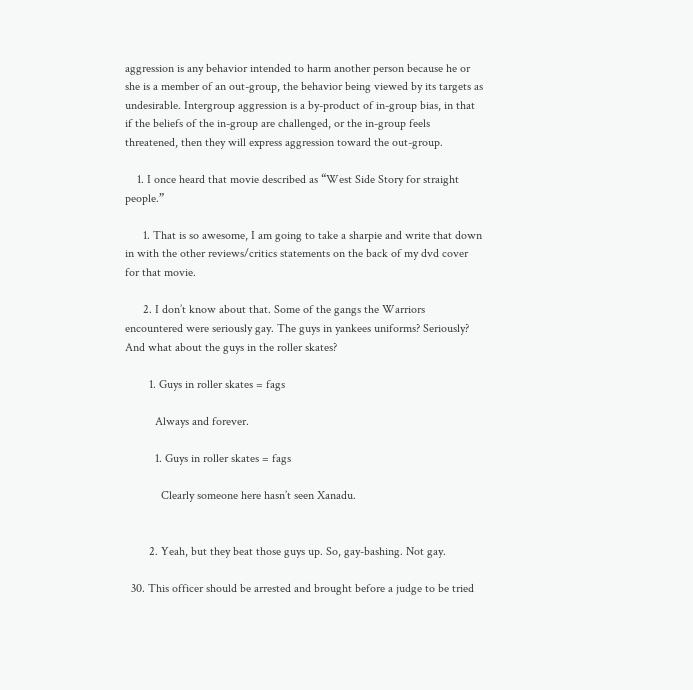aggression is any behavior intended to harm another person because he or she is a member of an out-group, the behavior being viewed by its targets as undesirable. Intergroup aggression is a by-product of in-group bias, in that if the beliefs of the in-group are challenged, or the in-group feels threatened, then they will express aggression toward the out-group.

    1. I once heard that movie described as “West Side Story for straight people.”

      1. That is so awesome, I am going to take a sharpie and write that down in with the other reviews/critics statements on the back of my dvd cover for that movie.

      2. I don’t know about that. Some of the gangs the Warriors encountered were seriously gay. The guys in yankees uniforms? Seriously? And what about the guys in the roller skates?

        1. Guys in roller skates = fags

          Always and forever.

          1. Guys in roller skates = fags

            Clearly someone here hasn’t seen Xanadu.


        2. Yeah, but they beat those guys up. So, gay-bashing. Not gay.

  30. This officer should be arrested and brought before a judge to be tried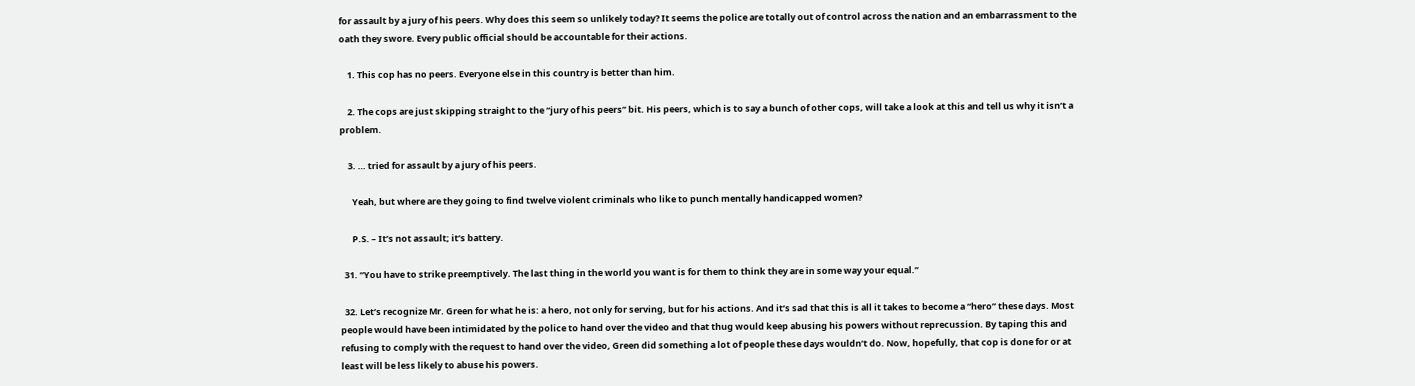for assault by a jury of his peers. Why does this seem so unlikely today? It seems the police are totally out of control across the nation and an embarrassment to the oath they swore. Every public official should be accountable for their actions.

    1. This cop has no peers. Everyone else in this country is better than him.

    2. The cops are just skipping straight to the “jury of his peers” bit. His peers, which is to say a bunch of other cops, will take a look at this and tell us why it isn’t a problem.

    3. … tried for assault by a jury of his peers.

      Yeah, but where are they going to find twelve violent criminals who like to punch mentally handicapped women?

      P.S. – It’s not assault; it’s battery.

  31. “You have to strike preemptively. The last thing in the world you want is for them to think they are in some way your equal.”

  32. Let’s recognize Mr. Green for what he is: a hero, not only for serving, but for his actions. And it’s sad that this is all it takes to become a “hero” these days. Most people would have been intimidated by the police to hand over the video and that thug would keep abusing his powers without reprecussion. By taping this and refusing to comply with the request to hand over the video, Green did something a lot of people these days wouldn’t do. Now, hopefully, that cop is done for or at least will be less likely to abuse his powers.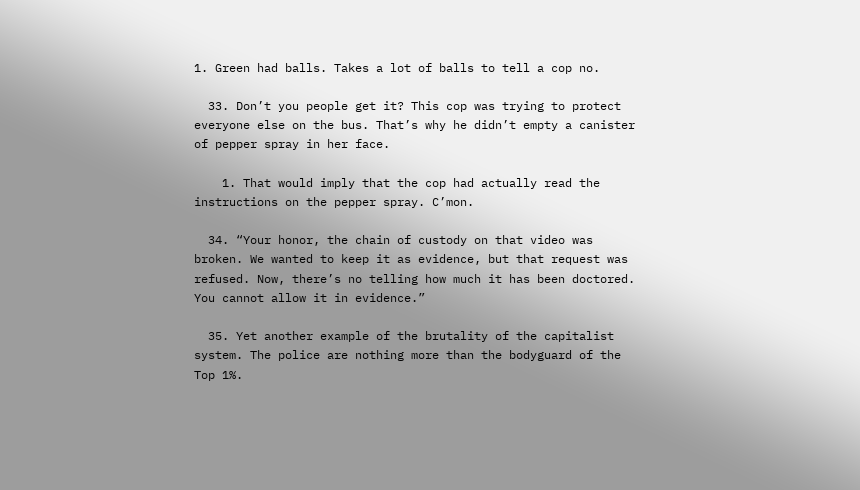1. Green had balls. Takes a lot of balls to tell a cop no.

  33. Don’t you people get it? This cop was trying to protect everyone else on the bus. That’s why he didn’t empty a canister of pepper spray in her face.

    1. That would imply that the cop had actually read the instructions on the pepper spray. C’mon.

  34. “Your honor, the chain of custody on that video was broken. We wanted to keep it as evidence, but that request was refused. Now, there’s no telling how much it has been doctored. You cannot allow it in evidence.”

  35. Yet another example of the brutality of the capitalist system. The police are nothing more than the bodyguard of the Top 1%.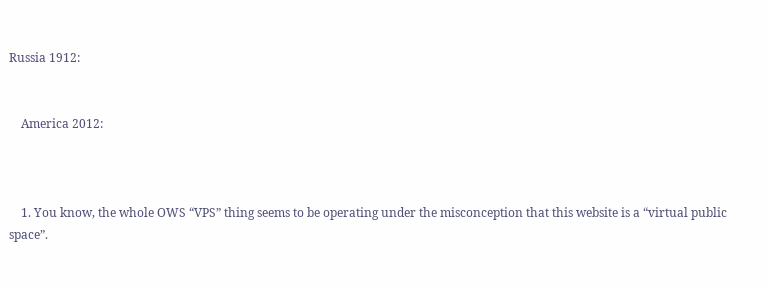Russia 1912:


    America 2012:



    1. You know, the whole OWS “VPS” thing seems to be operating under the misconception that this website is a “virtual public space”.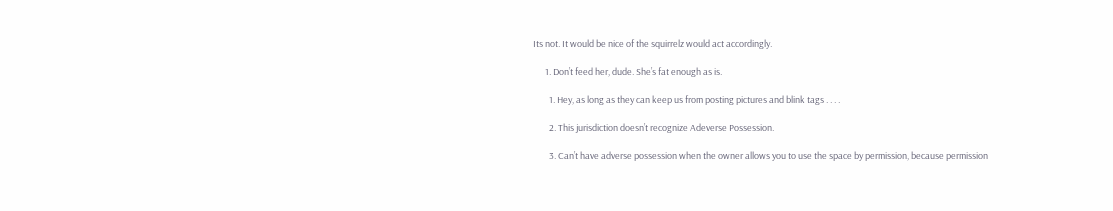Its not. It would be nice of the squirrelz would act accordingly.

      1. Don’t feed her, dude. She’s fat enough as is.

        1. Hey, as long as they can keep us from posting pictures and blink tags . . . .

        2. This jurisdiction doesn’t recognize Adeverse Possession.

        3. Can’t have adverse possession when the owner allows you to use the space by permission, because permission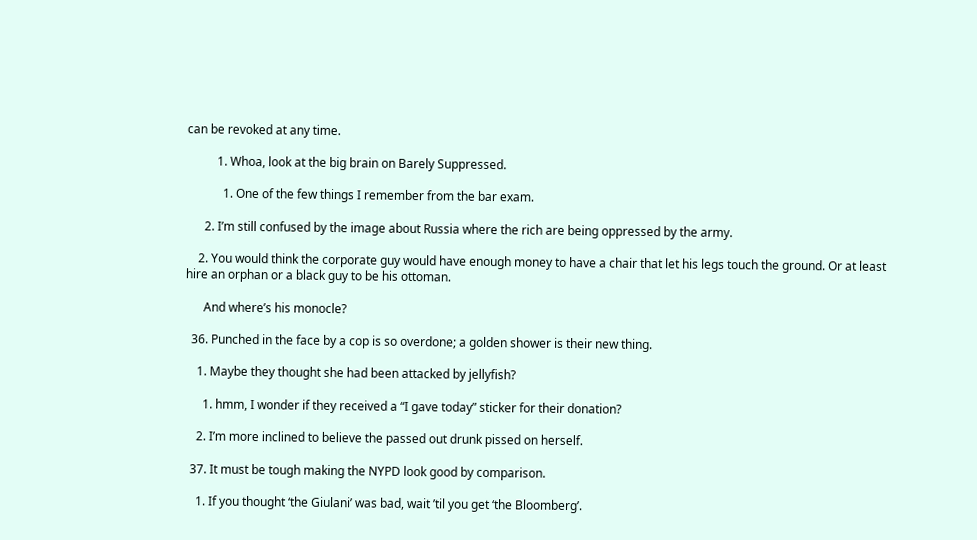can be revoked at any time.

          1. Whoa, look at the big brain on Barely Suppressed.

            1. One of the few things I remember from the bar exam.

      2. I’m still confused by the image about Russia where the rich are being oppressed by the army.

    2. You would think the corporate guy would have enough money to have a chair that let his legs touch the ground. Or at least hire an orphan or a black guy to be his ottoman.

      And where’s his monocle?

  36. Punched in the face by a cop is so overdone; a golden shower is their new thing.

    1. Maybe they thought she had been attacked by jellyfish?

      1. hmm, I wonder if they received a “I gave today” sticker for their donation?

    2. I’m more inclined to believe the passed out drunk pissed on herself.

  37. It must be tough making the NYPD look good by comparison.

    1. If you thought ‘the Giulani’ was bad, wait ’til you get ‘the Bloomberg’.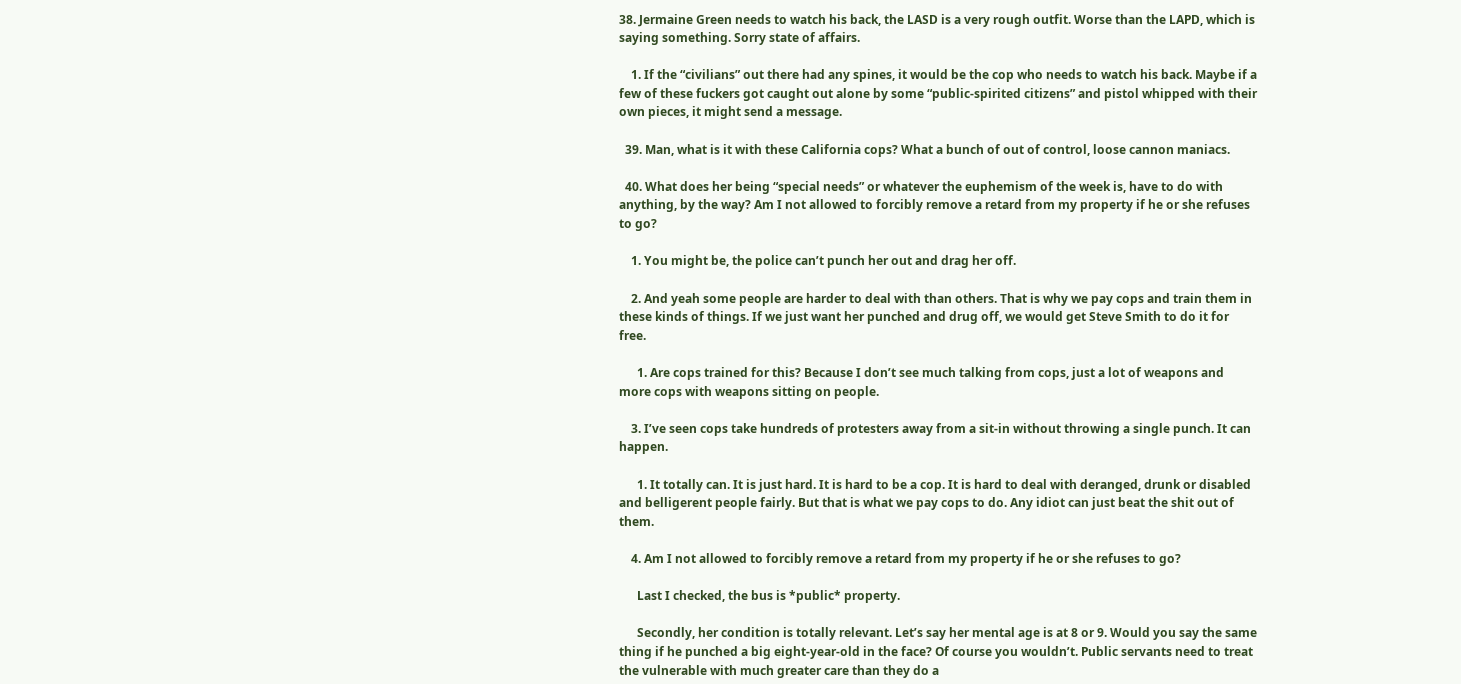38. Jermaine Green needs to watch his back, the LASD is a very rough outfit. Worse than the LAPD, which is saying something. Sorry state of affairs.

    1. If the “civilians” out there had any spines, it would be the cop who needs to watch his back. Maybe if a few of these fuckers got caught out alone by some “public-spirited citizens” and pistol whipped with their own pieces, it might send a message.

  39. Man, what is it with these California cops? What a bunch of out of control, loose cannon maniacs.

  40. What does her being “special needs” or whatever the euphemism of the week is, have to do with anything, by the way? Am I not allowed to forcibly remove a retard from my property if he or she refuses to go?

    1. You might be, the police can’t punch her out and drag her off.

    2. And yeah some people are harder to deal with than others. That is why we pay cops and train them in these kinds of things. If we just want her punched and drug off, we would get Steve Smith to do it for free.

      1. Are cops trained for this? Because I don’t see much talking from cops, just a lot of weapons and more cops with weapons sitting on people.

    3. I’ve seen cops take hundreds of protesters away from a sit-in without throwing a single punch. It can happen.

      1. It totally can. It is just hard. It is hard to be a cop. It is hard to deal with deranged, drunk or disabled and belligerent people fairly. But that is what we pay cops to do. Any idiot can just beat the shit out of them.

    4. Am I not allowed to forcibly remove a retard from my property if he or she refuses to go?

      Last I checked, the bus is *public* property.

      Secondly, her condition is totally relevant. Let’s say her mental age is at 8 or 9. Would you say the same thing if he punched a big eight-year-old in the face? Of course you wouldn’t. Public servants need to treat the vulnerable with much greater care than they do a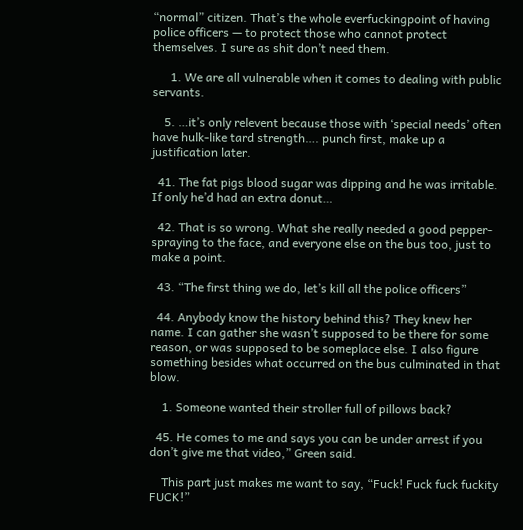“normal” citizen. That’s the whole everfuckingpoint of having police officers — to protect those who cannot protect themselves. I sure as shit don’t need them.

      1. We are all vulnerable when it comes to dealing with public servants.

    5. …it’s only relevent because those with ‘special needs’ often have hulk-like tard strength…. punch first, make up a justification later.

  41. The fat pigs blood sugar was dipping and he was irritable. If only he’d had an extra donut…

  42. That is so wrong. What she really needed a good pepper-spraying to the face, and everyone else on the bus too, just to make a point.

  43. “The first thing we do, let’s kill all the police officers”

  44. Anybody know the history behind this? They knew her name. I can gather she wasn’t supposed to be there for some reason, or was supposed to be someplace else. I also figure something besides what occurred on the bus culminated in that blow.

    1. Someone wanted their stroller full of pillows back?

  45. He comes to me and says you can be under arrest if you don’t give me that video,” Green said.

    This part just makes me want to say, “Fuck! Fuck fuck fuckity FUCK!”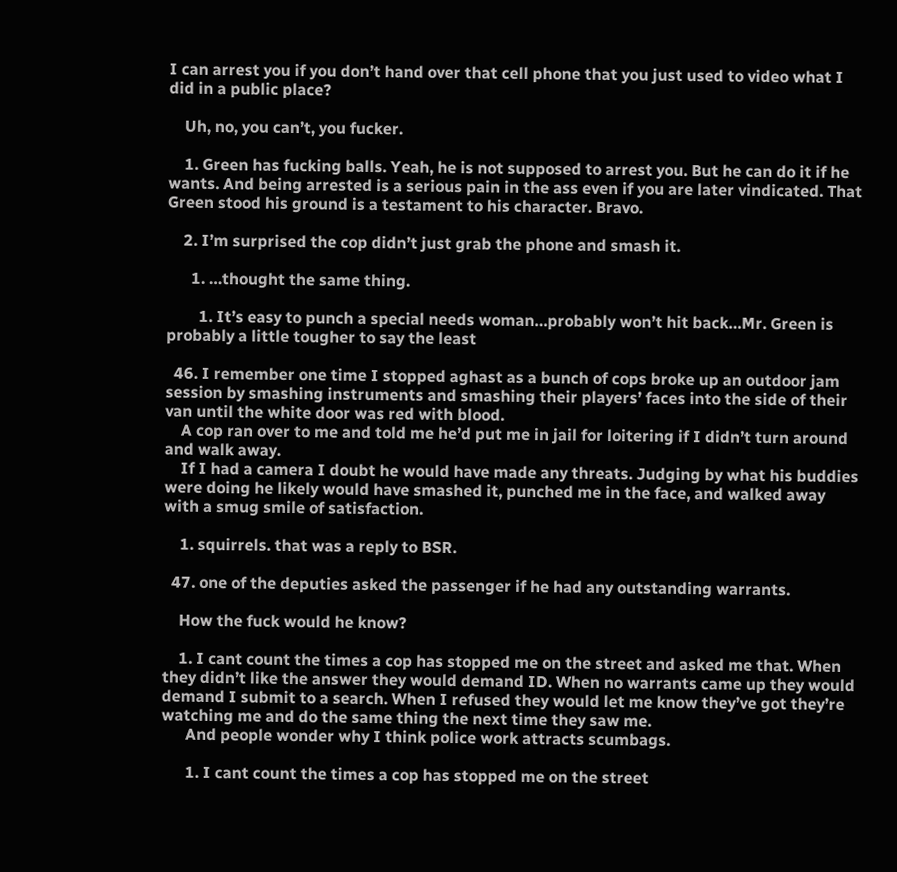I can arrest you if you don’t hand over that cell phone that you just used to video what I did in a public place?

    Uh, no, you can’t, you fucker.

    1. Green has fucking balls. Yeah, he is not supposed to arrest you. But he can do it if he wants. And being arrested is a serious pain in the ass even if you are later vindicated. That Green stood his ground is a testament to his character. Bravo.

    2. I’m surprised the cop didn’t just grab the phone and smash it.

      1. …thought the same thing.

        1. It’s easy to punch a special needs woman…probably won’t hit back…Mr. Green is probably a little tougher to say the least

  46. I remember one time I stopped aghast as a bunch of cops broke up an outdoor jam session by smashing instruments and smashing their players’ faces into the side of their van until the white door was red with blood.
    A cop ran over to me and told me he’d put me in jail for loitering if I didn’t turn around and walk away.
    If I had a camera I doubt he would have made any threats. Judging by what his buddies were doing he likely would have smashed it, punched me in the face, and walked away with a smug smile of satisfaction.

    1. squirrels. that was a reply to BSR.

  47. one of the deputies asked the passenger if he had any outstanding warrants.

    How the fuck would he know?

    1. I cant count the times a cop has stopped me on the street and asked me that. When they didn’t like the answer they would demand ID. When no warrants came up they would demand I submit to a search. When I refused they would let me know they’ve got they’re watching me and do the same thing the next time they saw me.
      And people wonder why I think police work attracts scumbags.

      1. I cant count the times a cop has stopped me on the street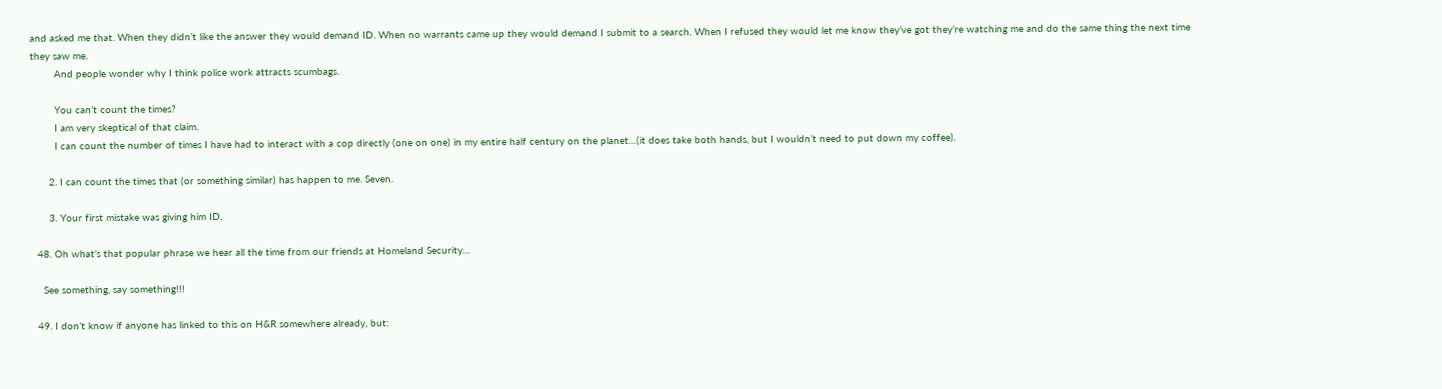and asked me that. When they didn’t like the answer they would demand ID. When no warrants came up they would demand I submit to a search. When I refused they would let me know they’ve got they’re watching me and do the same thing the next time they saw me.
        And people wonder why I think police work attracts scumbags.

        You can’t count the times?
        I am very skeptical of that claim.
        I can count the number of times I have had to interact with a cop directly (one on one) in my entire half century on the planet…(it does take both hands, but I wouldn’t need to put down my coffee).

      2. I can count the times that (or something similar) has happen to me. Seven.

      3. Your first mistake was giving him ID.

  48. Oh what’s that popular phrase we hear all the time from our friends at Homeland Security…

    See something, say something!!!

  49. I don’t know if anyone has linked to this on H&R somewhere already, but: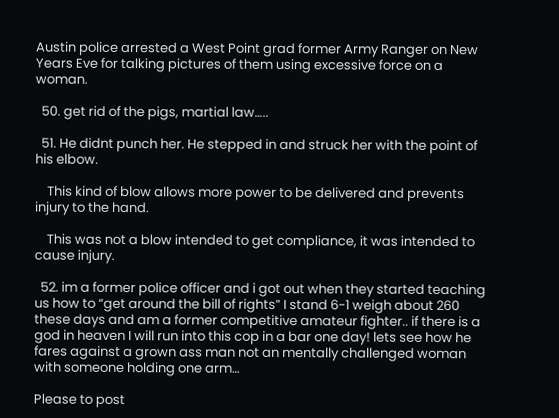Austin police arrested a West Point grad former Army Ranger on New Years Eve for talking pictures of them using excessive force on a woman.

  50. get rid of the pigs, martial law…..

  51. He didnt punch her. He stepped in and struck her with the point of his elbow.

    This kind of blow allows more power to be delivered and prevents injury to the hand.

    This was not a blow intended to get compliance, it was intended to cause injury.

  52. im a former police officer and i got out when they started teaching us how to “get around the bill of rights” I stand 6-1 weigh about 260 these days and am a former competitive amateur fighter.. if there is a god in heaven I will run into this cop in a bar one day! lets see how he fares against a grown ass man not an mentally challenged woman with someone holding one arm…

Please to post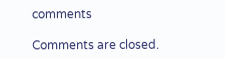comments

Comments are closed.